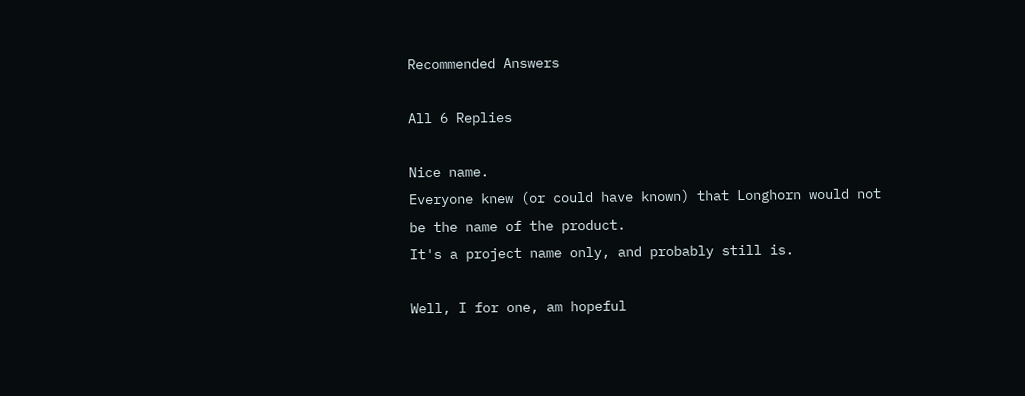Recommended Answers

All 6 Replies

Nice name.
Everyone knew (or could have known) that Longhorn would not be the name of the product.
It's a project name only, and probably still is.

Well, I for one, am hopeful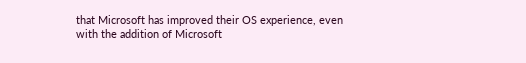that Microsoft has improved their OS experience, even with the addition of Microsoft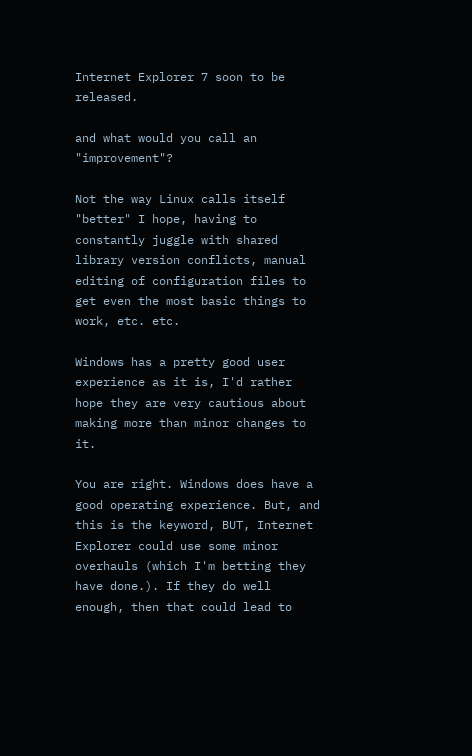Internet Explorer 7 soon to be released.

and what would you call an "improvement"?

Not the way Linux calls itself "better" I hope, having to constantly juggle with shared library version conflicts, manual editing of configuration files to get even the most basic things to work, etc. etc.

Windows has a pretty good user experience as it is, I'd rather hope they are very cautious about making more than minor changes to it.

You are right. Windows does have a good operating experience. But, and this is the keyword, BUT, Internet Explorer could use some minor overhauls (which I'm betting they have done.). If they do well enough, then that could lead to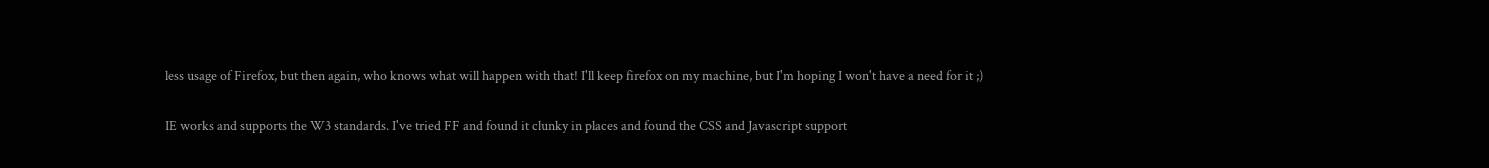less usage of Firefox, but then again, who knows what will happen with that! I'll keep firefox on my machine, but I'm hoping I won't have a need for it ;)

IE works and supports the W3 standards. I've tried FF and found it clunky in places and found the CSS and Javascript support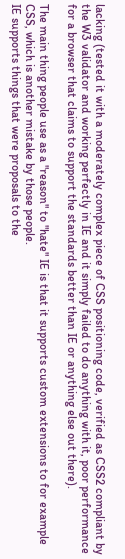lacking (tested it with a moderately complex piece of CSS positioning code, verified as CSS2 compliant by the W3 validator and working perfectly in IE and it simply failed to do anything with it, poor performance for a browser that claims to support the standards better than IE or anything else out there).

The main thing people use as a "reason" to "hate" IE is that it supports custom extensions to for example CSS, which is another mistake by those people.
IE supports things that were proposals to the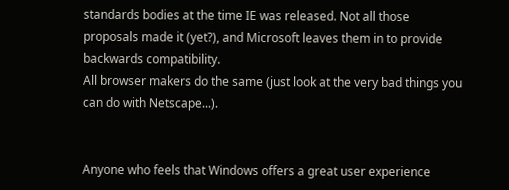standards bodies at the time IE was released. Not all those proposals made it (yet?), and Microsoft leaves them in to provide backwards compatibility.
All browser makers do the same (just look at the very bad things you can do with Netscape...).


Anyone who feels that Windows offers a great user experience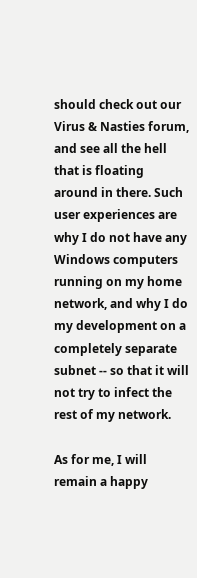should check out our Virus & Nasties forum, and see all the hell that is floating around in there. Such user experiences are why I do not have any Windows computers running on my home network, and why I do my development on a completely separate subnet -- so that it will not try to infect the rest of my network.

As for me, I will remain a happy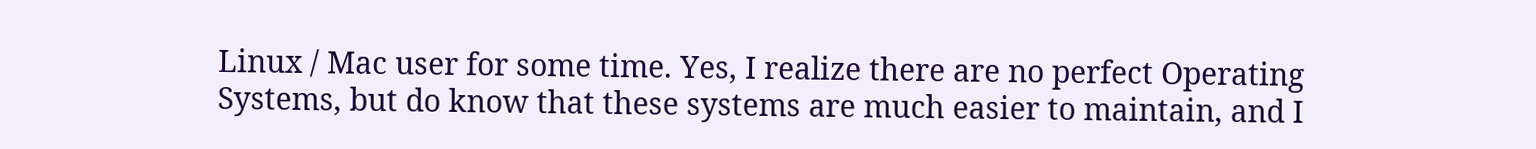Linux / Mac user for some time. Yes, I realize there are no perfect Operating Systems, but do know that these systems are much easier to maintain, and I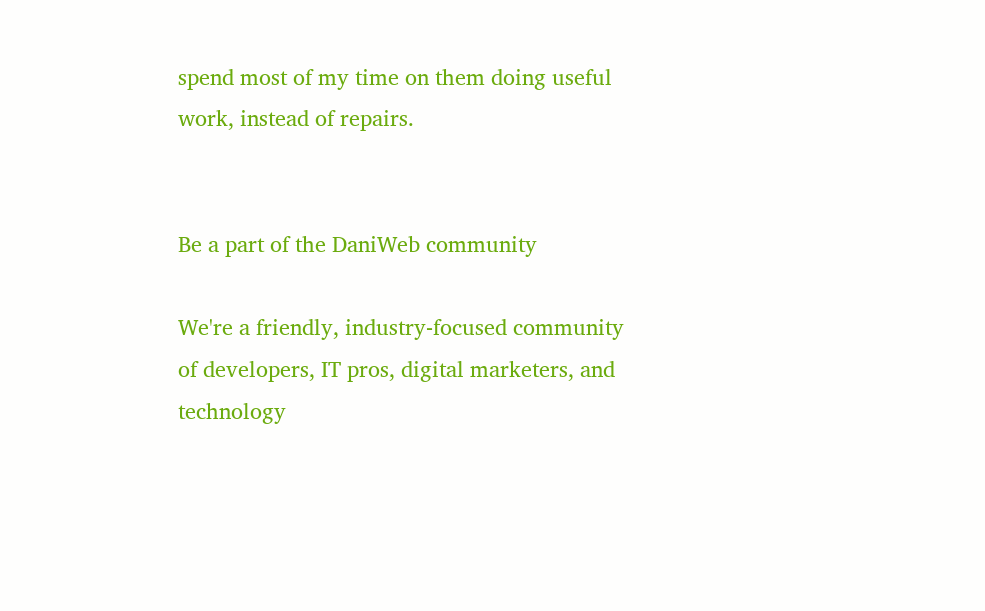spend most of my time on them doing useful work, instead of repairs.


Be a part of the DaniWeb community

We're a friendly, industry-focused community of developers, IT pros, digital marketers, and technology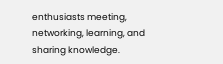enthusiasts meeting, networking, learning, and sharing knowledge.